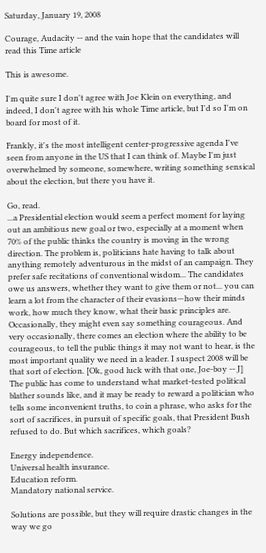Saturday, January 19, 2008

Courage, Audacity -- and the vain hope that the candidates will read this Time article

This is awesome.

I'm quite sure I don't agree with Joe Klein on everything, and indeed, I don't agree with his whole Time article, but I'd so I'm on board for most of it.

Frankly, it's the most intelligent center-progressive agenda I've seen from anyone in the US that I can think of. Maybe I'm just overwhelmed by someone, somewhere, writing something sensical about the election, but there you have it.

Go, read.
...a Presidential election would seem a perfect moment for laying out an ambitious new goal or two, especially at a moment when 70% of the public thinks the country is moving in the wrong direction. The problem is, politicians hate having to talk about anything remotely adventurous in the midst of an campaign. They prefer safe recitations of conventional wisdom... The candidates owe us answers, whether they want to give them or not... you can learn a lot from the character of their evasions—how their minds work, how much they know, what their basic principles are. Occasionally, they might even say something courageous. And very occasionally, there comes an election where the ability to be courageous, to tell the public things it may not want to hear, is the most important quality we need in a leader. I suspect 2008 will be that sort of election. [Ok, good luck with that one, Joe-boy -- J] The public has come to understand what market-tested political blather sounds like, and it may be ready to reward a politician who tells some inconvenient truths, to coin a phrase, who asks for the sort of sacrifices, in pursuit of specific goals, that President Bush refused to do. But which sacrifices, which goals?

Energy independence.
Universal health insurance.
Education reform.
Mandatory national service.

Solutions are possible, but they will require drastic changes in the way we go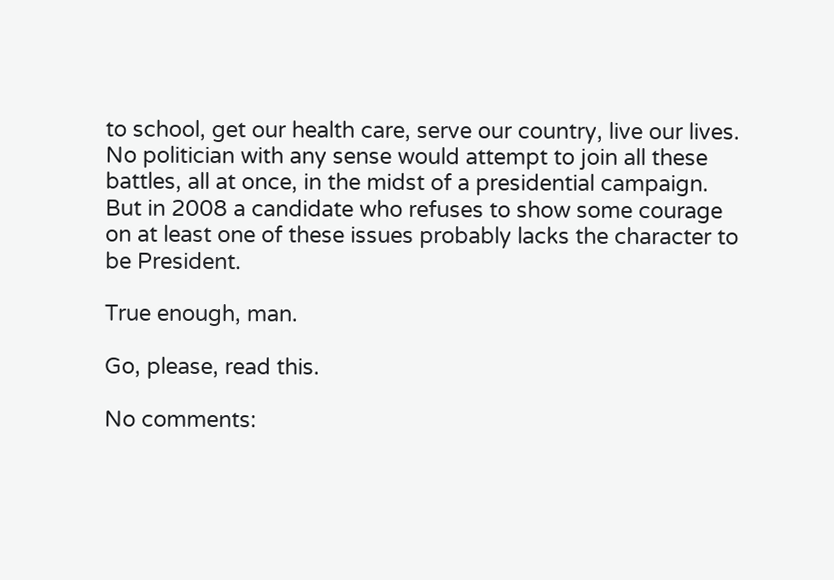to school, get our health care, serve our country, live our lives. No politician with any sense would attempt to join all these battles, all at once, in the midst of a presidential campaign. But in 2008 a candidate who refuses to show some courage on at least one of these issues probably lacks the character to be President.

True enough, man.

Go, please, read this.

No comments: